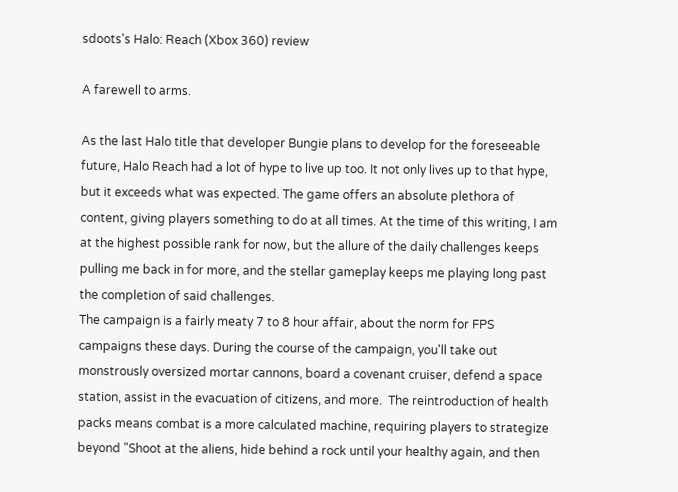sdoots's Halo: Reach (Xbox 360) review

A farewell to arms.

As the last Halo title that developer Bungie plans to develop for the foreseeable future, Halo Reach had a lot of hype to live up too. It not only lives up to that hype, but it exceeds what was expected. The game offers an absolute plethora of content, giving players something to do at all times. At the time of this writing, I am at the highest possible rank for now, but the allure of the daily challenges keeps pulling me back in for more, and the stellar gameplay keeps me playing long past the completion of said challenges.
The campaign is a fairly meaty 7 to 8 hour affair, about the norm for FPS campaigns these days. During the course of the campaign, you'll take out monstrously oversized mortar cannons, board a covenant cruiser, defend a space station, assist in the evacuation of citizens, and more.  The reintroduction of health packs means combat is a more calculated machine, requiring players to strategize beyond "Shoot at the aliens, hide behind a rock until your healthy again, and then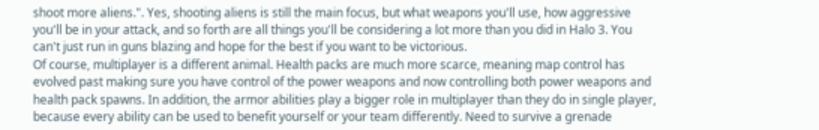shoot more aliens.". Yes, shooting aliens is still the main focus, but what weapons you'll use, how aggressive you'll be in your attack, and so forth are all things you'll be considering a lot more than you did in Halo 3. You can't just run in guns blazing and hope for the best if you want to be victorious.
Of course, multiplayer is a different animal. Health packs are much more scarce, meaning map control has evolved past making sure you have control of the power weapons and now controlling both power weapons and health pack spawns. In addition, the armor abilities play a bigger role in multiplayer than they do in single player, because every ability can be used to benefit yourself or your team differently. Need to survive a grenade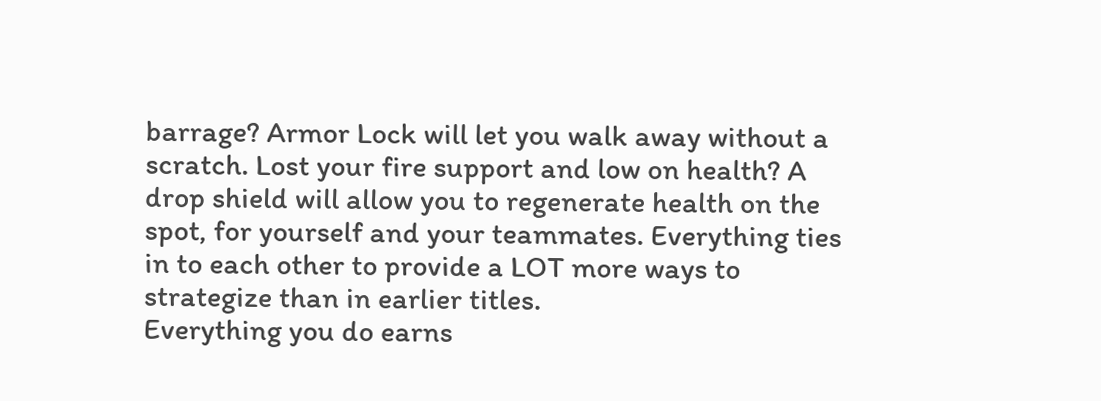barrage? Armor Lock will let you walk away without a scratch. Lost your fire support and low on health? A drop shield will allow you to regenerate health on the spot, for yourself and your teammates. Everything ties in to each other to provide a LOT more ways to strategize than in earlier titles.
Everything you do earns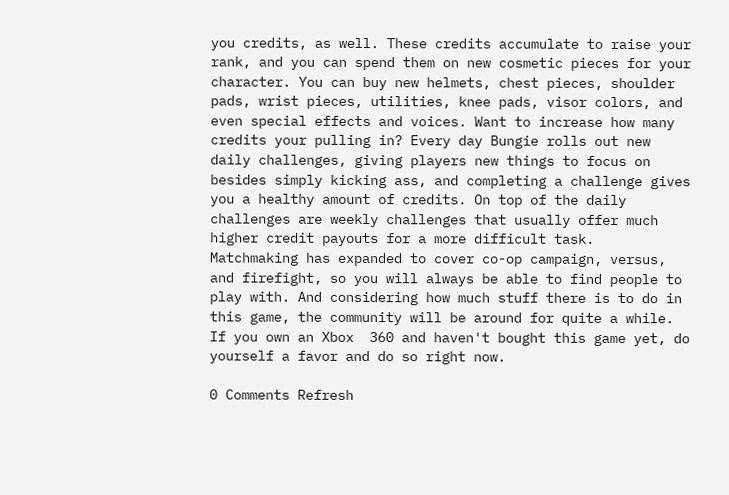you credits, as well. These credits accumulate to raise your rank, and you can spend them on new cosmetic pieces for your character. You can buy new helmets, chest pieces, shoulder pads, wrist pieces, utilities, knee pads, visor colors, and even special effects and voices. Want to increase how many credits your pulling in? Every day Bungie rolls out new daily challenges, giving players new things to focus on besides simply kicking ass, and completing a challenge gives you a healthy amount of credits. On top of the daily challenges are weekly challenges that usually offer much higher credit payouts for a more difficult task.
Matchmaking has expanded to cover co-op campaign, versus, and firefight, so you will always be able to find people to play with. And considering how much stuff there is to do in this game, the community will be around for quite a while. If you own an Xbox  360 and haven't bought this game yet, do yourself a favor and do so right now.

0 Comments Refresh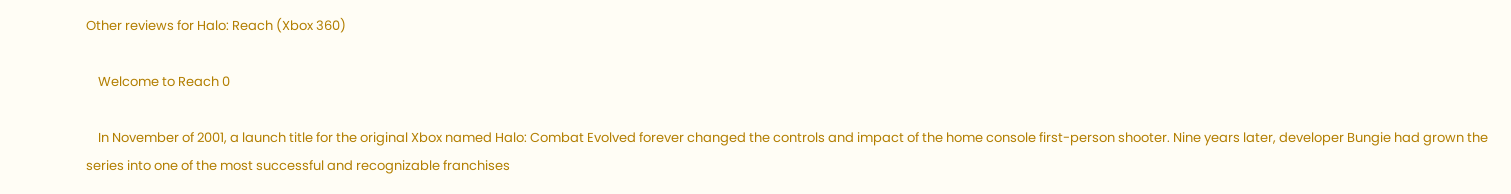Other reviews for Halo: Reach (Xbox 360)

    Welcome to Reach 0

    In November of 2001, a launch title for the original Xbox named Halo: Combat Evolved forever changed the controls and impact of the home console first-person shooter. Nine years later, developer Bungie had grown the series into one of the most successful and recognizable franchises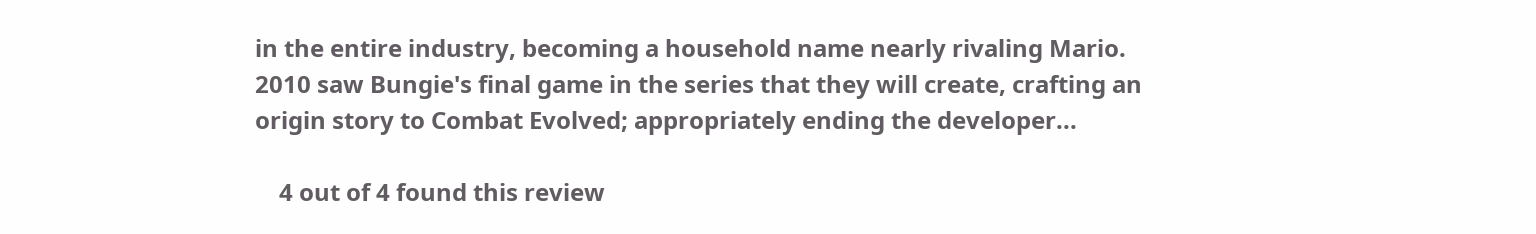in the entire industry, becoming a household name nearly rivaling Mario. 2010 saw Bungie's final game in the series that they will create, crafting an origin story to Combat Evolved; appropriately ending the developer...

    4 out of 4 found this review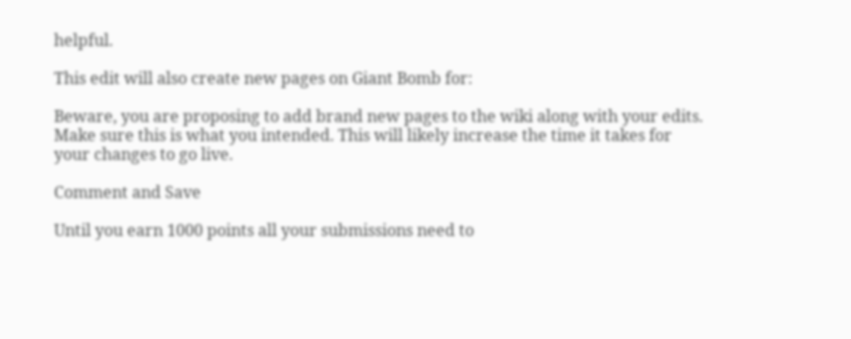helpful.

This edit will also create new pages on Giant Bomb for:

Beware, you are proposing to add brand new pages to the wiki along with your edits. Make sure this is what you intended. This will likely increase the time it takes for your changes to go live.

Comment and Save

Until you earn 1000 points all your submissions need to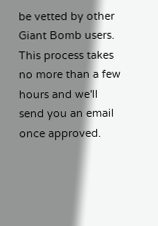be vetted by other Giant Bomb users. This process takes no more than a few hours and we'll send you an email once approved.